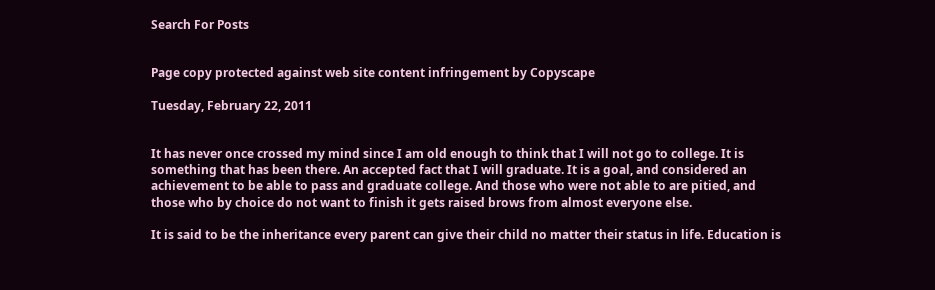Search For Posts


Page copy protected against web site content infringement by Copyscape

Tuesday, February 22, 2011


It has never once crossed my mind since I am old enough to think that I will not go to college. It is something that has been there. An accepted fact that I will graduate. It is a goal, and considered an achievement to be able to pass and graduate college. And those who were not able to are pitied, and those who by choice do not want to finish it gets raised brows from almost everyone else.

It is said to be the inheritance every parent can give their child no matter their status in life. Education is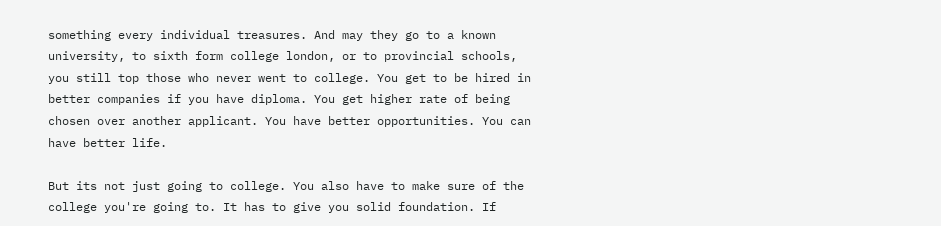something every individual treasures. And may they go to a known university, to sixth form college london, or to provincial schools, you still top those who never went to college. You get to be hired in better companies if you have diploma. You get higher rate of being chosen over another applicant. You have better opportunities. You can have better life.

But its not just going to college. You also have to make sure of the college you're going to. It has to give you solid foundation. If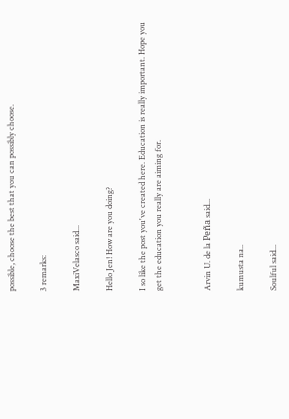possible, choose the best that you can possibly choose.

3 remarks:

MaxiVelasco said...

Hello Jen! How are you doing?

I so like the post you've created here. Education is really important. Hope you get the education you really are aiming for.


Arvin U. de la Peña said...

kumusta na..

Soulful said...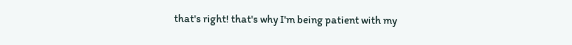that's right! that's why I'm being patient with my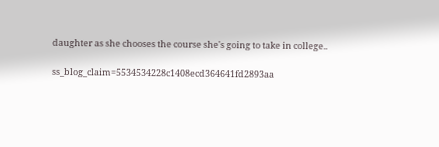daughter as she chooses the course she's going to take in college..

ss_blog_claim=5534534228c1408ecd364641fd2893aa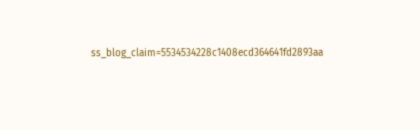ss_blog_claim=5534534228c1408ecd364641fd2893aa